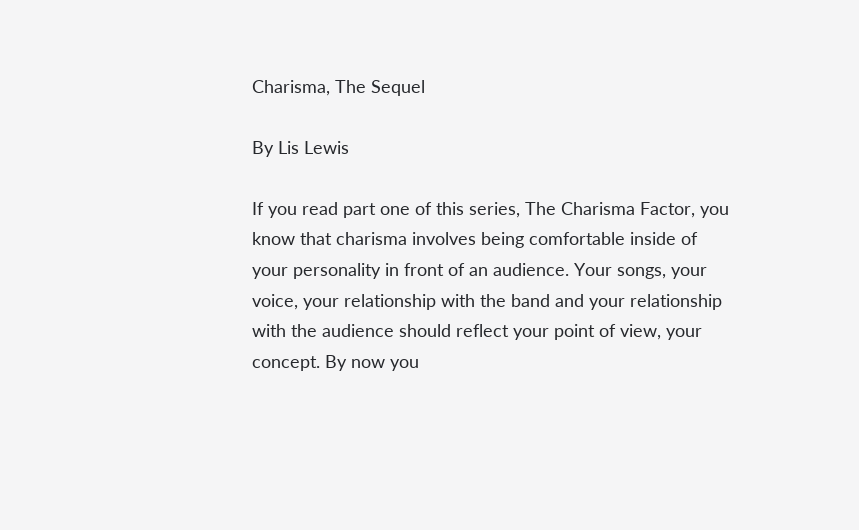Charisma, The Sequel

By Lis Lewis

If you read part one of this series, The Charisma Factor, you know that charisma involves being comfortable inside of your personality in front of an audience. Your songs, your voice, your relationship with the band and your relationship with the audience should reflect your point of view, your concept. By now you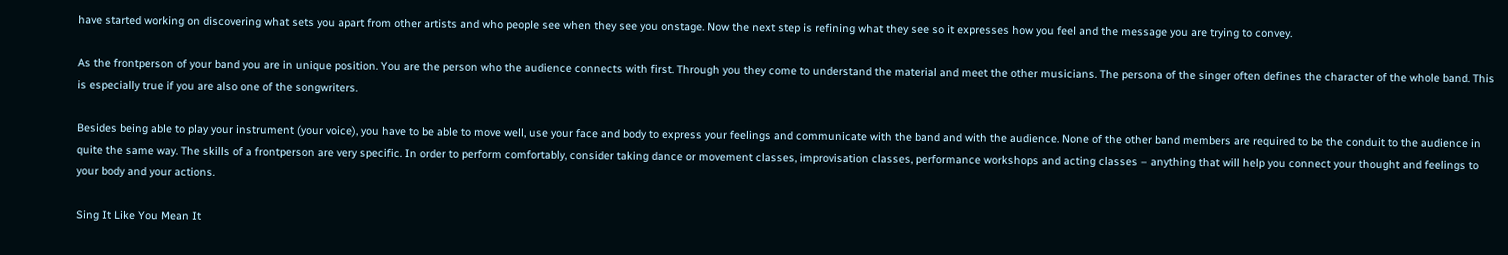have started working on discovering what sets you apart from other artists and who people see when they see you onstage. Now the next step is refining what they see so it expresses how you feel and the message you are trying to convey.

As the frontperson of your band you are in unique position. You are the person who the audience connects with first. Through you they come to understand the material and meet the other musicians. The persona of the singer often defines the character of the whole band. This is especially true if you are also one of the songwriters.

Besides being able to play your instrument (your voice), you have to be able to move well, use your face and body to express your feelings and communicate with the band and with the audience. None of the other band members are required to be the conduit to the audience in quite the same way. The skills of a frontperson are very specific. In order to perform comfortably, consider taking dance or movement classes, improvisation classes, performance workshops and acting classes – anything that will help you connect your thought and feelings to your body and your actions.

Sing It Like You Mean It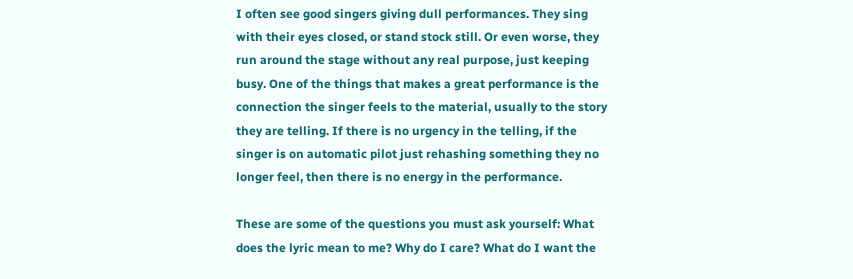I often see good singers giving dull performances. They sing with their eyes closed, or stand stock still. Or even worse, they run around the stage without any real purpose, just keeping busy. One of the things that makes a great performance is the connection the singer feels to the material, usually to the story they are telling. If there is no urgency in the telling, if the singer is on automatic pilot just rehashing something they no longer feel, then there is no energy in the performance.

These are some of the questions you must ask yourself: What does the lyric mean to me? Why do I care? What do I want the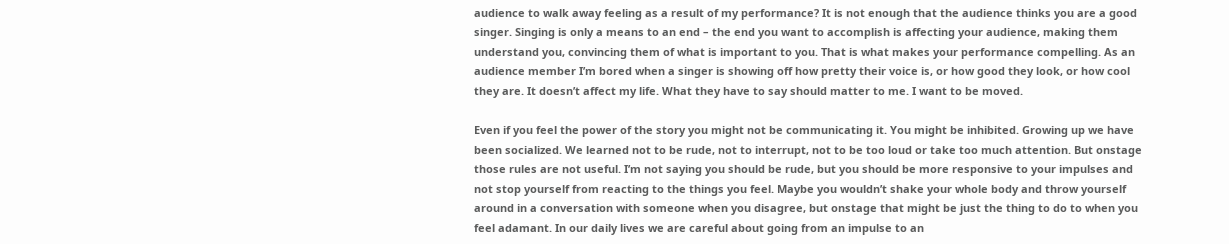audience to walk away feeling as a result of my performance? It is not enough that the audience thinks you are a good singer. Singing is only a means to an end – the end you want to accomplish is affecting your audience, making them understand you, convincing them of what is important to you. That is what makes your performance compelling. As an audience member I’m bored when a singer is showing off how pretty their voice is, or how good they look, or how cool they are. It doesn’t affect my life. What they have to say should matter to me. I want to be moved.

Even if you feel the power of the story you might not be communicating it. You might be inhibited. Growing up we have been socialized. We learned not to be rude, not to interrupt, not to be too loud or take too much attention. But onstage those rules are not useful. I’m not saying you should be rude, but you should be more responsive to your impulses and not stop yourself from reacting to the things you feel. Maybe you wouldn’t shake your whole body and throw yourself around in a conversation with someone when you disagree, but onstage that might be just the thing to do to when you feel adamant. In our daily lives we are careful about going from an impulse to an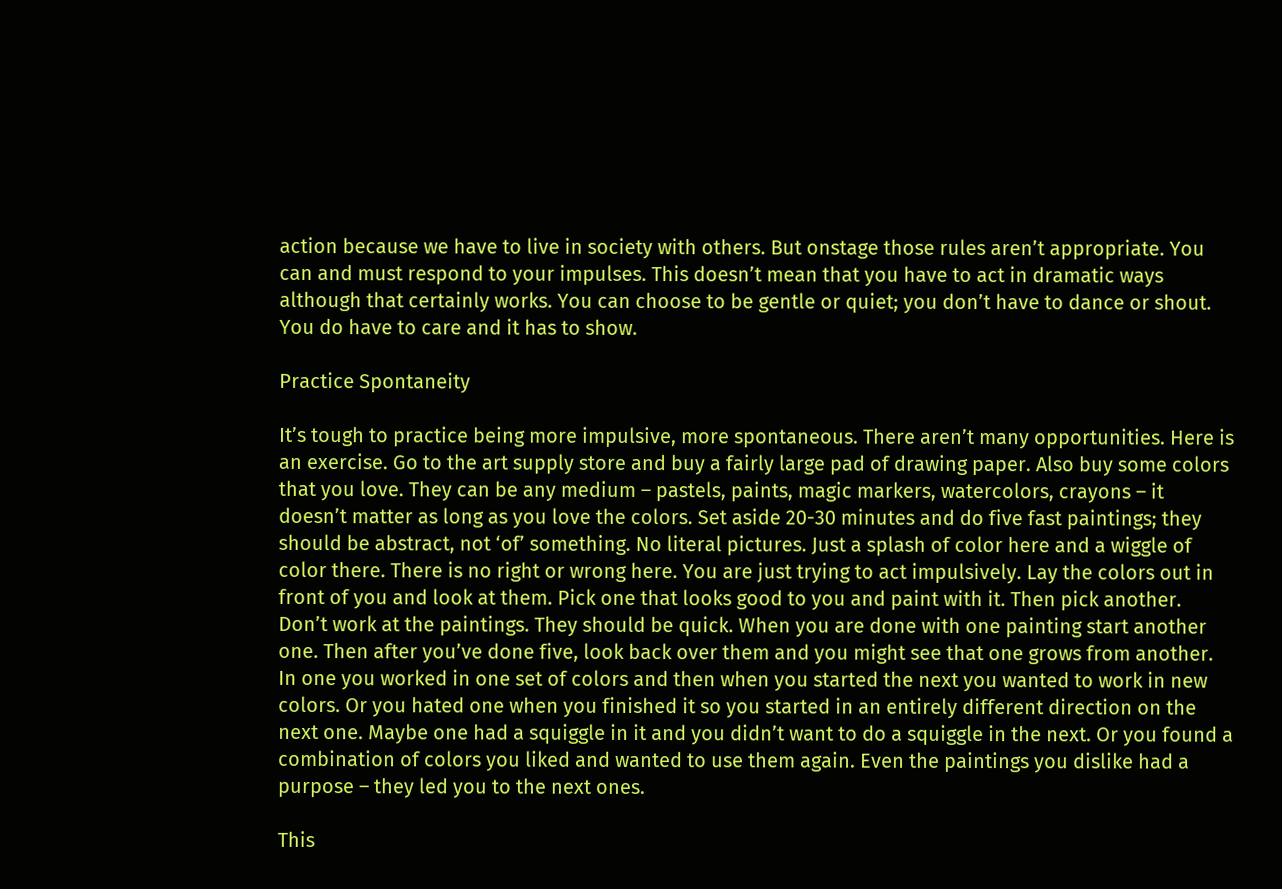action because we have to live in society with others. But onstage those rules aren’t appropriate. You can and must respond to your impulses. This doesn’t mean that you have to act in dramatic ways although that certainly works. You can choose to be gentle or quiet; you don’t have to dance or shout. You do have to care and it has to show.

Practice Spontaneity

It’s tough to practice being more impulsive, more spontaneous. There aren’t many opportunities. Here is an exercise. Go to the art supply store and buy a fairly large pad of drawing paper. Also buy some colors that you love. They can be any medium – pastels, paints, magic markers, watercolors, crayons – it doesn’t matter as long as you love the colors. Set aside 20-30 minutes and do five fast paintings; they should be abstract, not ‘of’ something. No literal pictures. Just a splash of color here and a wiggle of color there. There is no right or wrong here. You are just trying to act impulsively. Lay the colors out in front of you and look at them. Pick one that looks good to you and paint with it. Then pick another. Don’t work at the paintings. They should be quick. When you are done with one painting start another one. Then after you’ve done five, look back over them and you might see that one grows from another. In one you worked in one set of colors and then when you started the next you wanted to work in new colors. Or you hated one when you finished it so you started in an entirely different direction on the next one. Maybe one had a squiggle in it and you didn’t want to do a squiggle in the next. Or you found a combination of colors you liked and wanted to use them again. Even the paintings you dislike had a purpose – they led you to the next ones.

This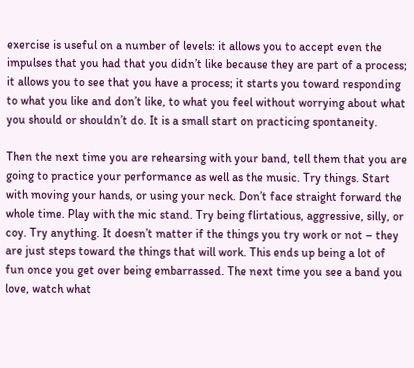exercise is useful on a number of levels: it allows you to accept even the impulses that you had that you didn’t like because they are part of a process; it allows you to see that you have a process; it starts you toward responding to what you like and don’t like, to what you feel without worrying about what you should or shouldn’t do. It is a small start on practicing spontaneity.

Then the next time you are rehearsing with your band, tell them that you are going to practice your performance as well as the music. Try things. Start with moving your hands, or using your neck. Don’t face straight forward the whole time. Play with the mic stand. Try being flirtatious, aggressive, silly, or coy. Try anything. It doesn’t matter if the things you try work or not – they are just steps toward the things that will work. This ends up being a lot of fun once you get over being embarrassed. The next time you see a band you love, watch what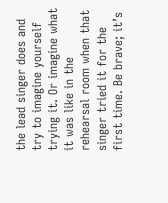the lead singer does and try to imagine yourself trying it. Or imagine what it was like in the rehearsal room when that singer tried it for the first time. Be brave; it’s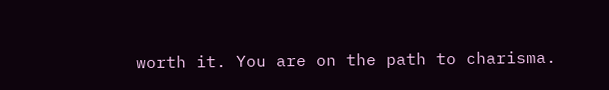worth it. You are on the path to charisma.